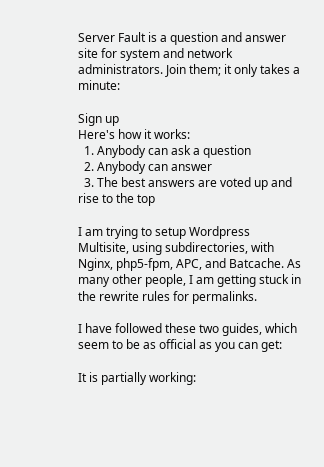Server Fault is a question and answer site for system and network administrators. Join them; it only takes a minute:

Sign up
Here's how it works:
  1. Anybody can ask a question
  2. Anybody can answer
  3. The best answers are voted up and rise to the top

I am trying to setup Wordpress Multisite, using subdirectories, with Nginx, php5-fpm, APC, and Batcache. As many other people, I am getting stuck in the rewrite rules for permalinks.

I have followed these two guides, which seem to be as official as you can get:

It is partially working: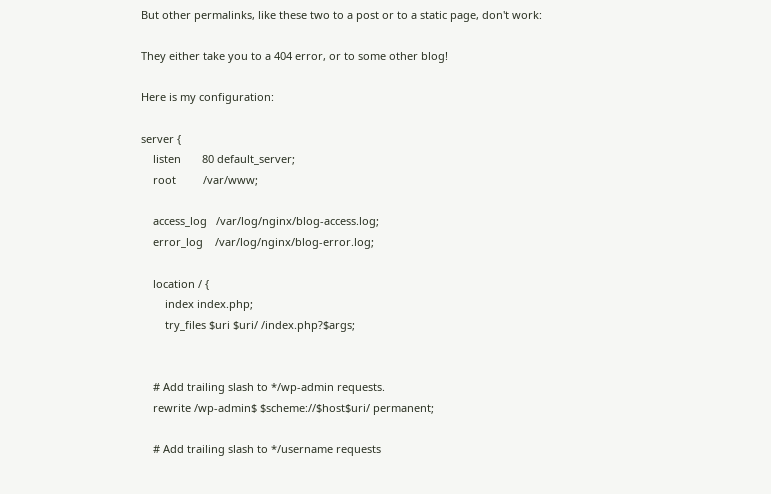But other permalinks, like these two to a post or to a static page, don't work:

They either take you to a 404 error, or to some other blog!

Here is my configuration:

server {
    listen       80 default_server;
    root         /var/www;

    access_log   /var/log/nginx/blog-access.log;
    error_log    /var/log/nginx/blog-error.log;

    location / {
        index index.php;
        try_files $uri $uri/ /index.php?$args;


    # Add trailing slash to */wp-admin requests.
    rewrite /wp-admin$ $scheme://$host$uri/ permanent;

    # Add trailing slash to */username requests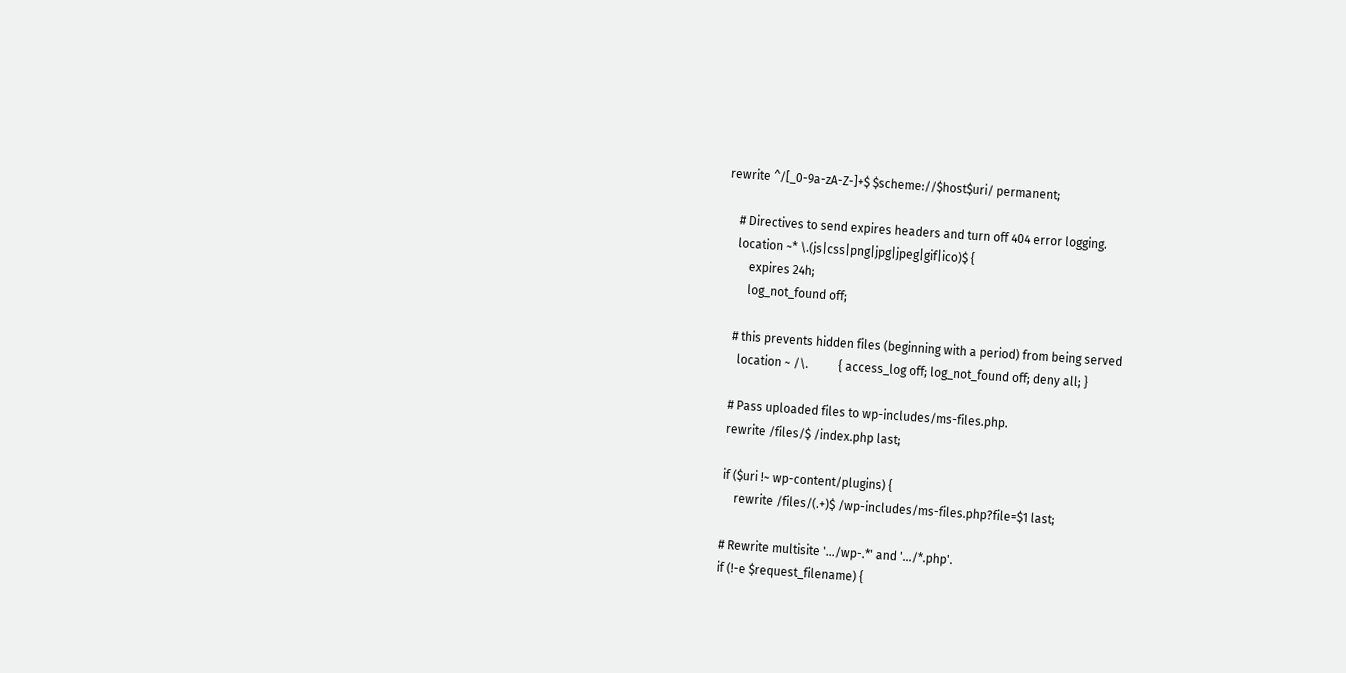rewrite ^/[_0-9a-zA-Z-]+$ $scheme://$host$uri/ permanent;

    # Directives to send expires headers and turn off 404 error logging.
    location ~* \.(js|css|png|jpg|jpeg|gif|ico)$ {
        expires 24h;
        log_not_found off;

    # this prevents hidden files (beginning with a period) from being served
      location ~ /\.          { access_log off; log_not_found off; deny all; }

    # Pass uploaded files to wp-includes/ms-files.php.
    rewrite /files/$ /index.php last;

    if ($uri !~ wp-content/plugins) {
        rewrite /files/(.+)$ /wp-includes/ms-files.php?file=$1 last;

    # Rewrite multisite '.../wp-.*' and '.../*.php'.
    if (!-e $request_filename) {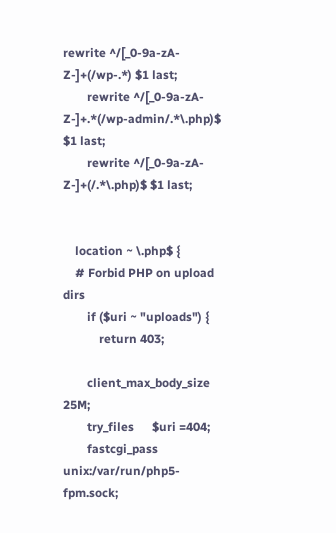rewrite ^/[_0-9a-zA-Z-]+(/wp-.*) $1 last;
        rewrite ^/[_0-9a-zA-Z-]+.*(/wp-admin/.*\.php)$ $1 last;
        rewrite ^/[_0-9a-zA-Z-]+(/.*\.php)$ $1 last;


    location ~ \.php$ {
    # Forbid PHP on upload dirs
        if ($uri ~ "uploads") {
            return 403;

        client_max_body_size 25M;
        try_files      $uri =404;
        fastcgi_pass   unix:/var/run/php5-fpm.sock;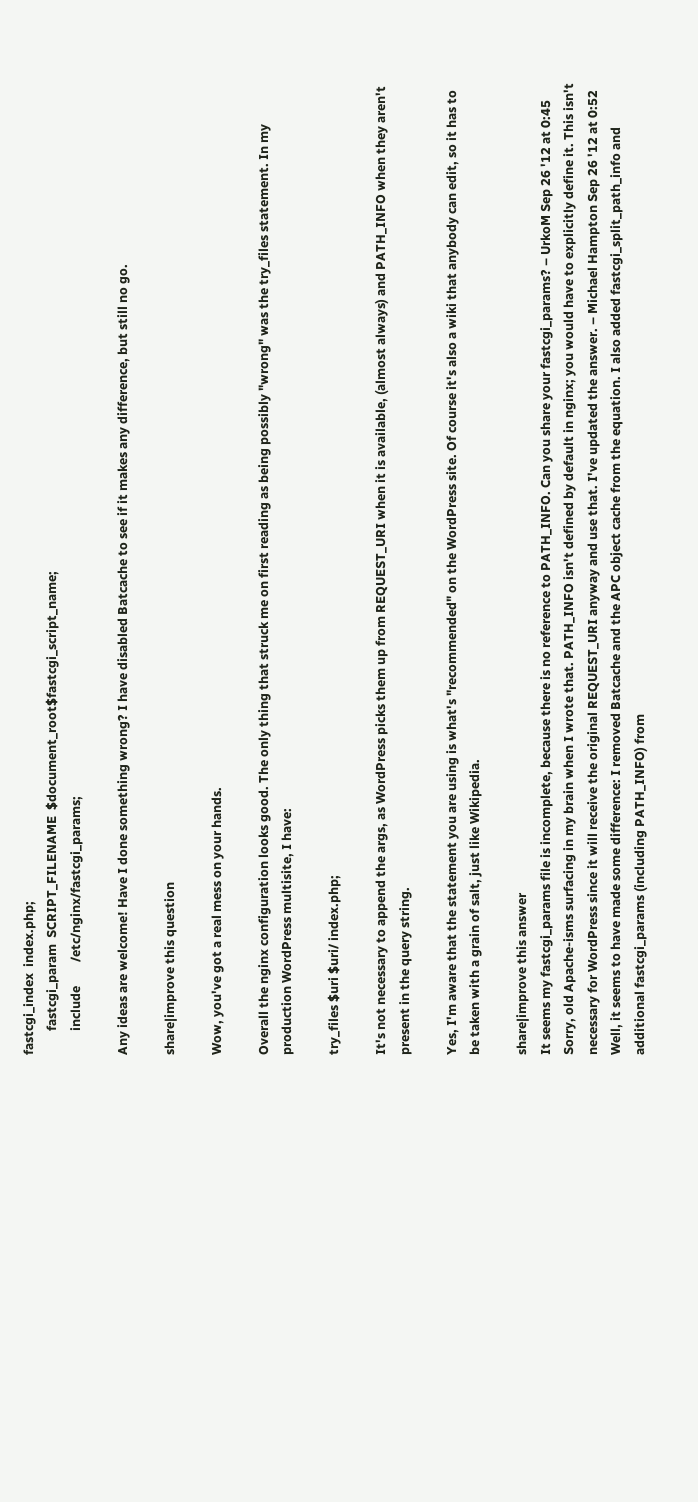fastcgi_index  index.php;
        fastcgi_param  SCRIPT_FILENAME  $document_root$fastcgi_script_name;
        include        /etc/nginx/fastcgi_params;

Any ideas are welcome! Have I done something wrong? I have disabled Batcache to see if it makes any difference, but still no go.

share|improve this question

Wow, you've got a real mess on your hands.

Overall the nginx configuration looks good. The only thing that struck me on first reading as being possibly "wrong" was the try_files statement. In my production WordPress multisite, I have:

try_files $uri $uri/ index.php;

It's not necessary to append the args, as WordPress picks them up from REQUEST_URI when it is available, (almost always) and PATH_INFO when they aren't present in the query string.

Yes, I'm aware that the statement you are using is what's "recommended" on the WordPress site. Of course it's also a wiki that anybody can edit, so it has to be taken with a grain of salt, just like Wikipedia.

share|improve this answer
It seems my fastcgi_params file is incomplete, because there is no reference to PATH_INFO. Can you share your fastcgi_params? – UrkoM Sep 26 '12 at 0:45
Sorry, old Apache-isms surfacing in my brain when I wrote that. PATH_INFO isn't defined by default in nginx; you would have to explicitly define it. This isn't necessary for WordPress since it will receive the original REQUEST_URI anyway and use that. I've updated the answer. – Michael Hampton Sep 26 '12 at 0:52
Well, it seems to have made some difference: I removed Batcache and the APC object cache from the equation. I also added fastcgi_split_path_info and additional fastcgi_params (including PATH_INFO) from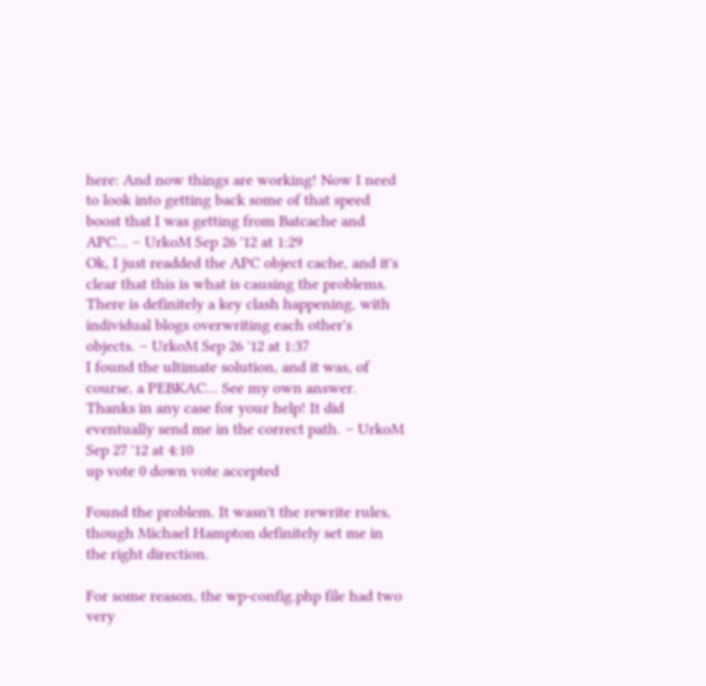here: And now things are working! Now I need to look into getting back some of that speed boost that I was getting from Batcache and APC... – UrkoM Sep 26 '12 at 1:29
Ok, I just readded the APC object cache, and it's clear that this is what is causing the problems. There is definitely a key clash happening, with individual blogs overwriting each other's objects. – UrkoM Sep 26 '12 at 1:37
I found the ultimate solution, and it was, of course, a PEBKAC... See my own answer. Thanks in any case for your help! It did eventually send me in the correct path. – UrkoM Sep 27 '12 at 4:10
up vote 0 down vote accepted

Found the problem. It wasn't the rewrite rules, though Michael Hampton definitely set me in the right direction.

For some reason, the wp-config.php file had two very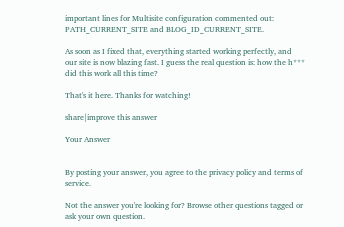important lines for Multisite configuration commented out: PATH_CURRENT_SITE and BLOG_ID_CURRENT_SITE.

As soon as I fixed that, everything started working perfectly, and our site is now blazing fast. I guess the real question is: how the h*** did this work all this time?

That's it here. Thanks for watching!

share|improve this answer

Your Answer


By posting your answer, you agree to the privacy policy and terms of service.

Not the answer you're looking for? Browse other questions tagged or ask your own question.